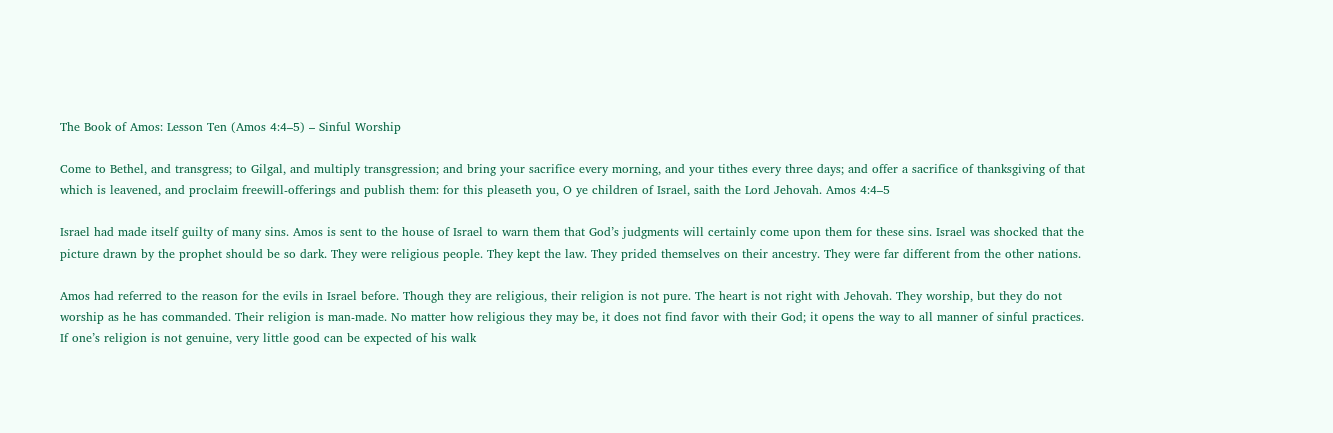The Book of Amos: Lesson Ten (Amos 4:4–5) – Sinful Worship

Come to Bethel, and transgress; to Gilgal, and multiply transgression; and bring your sacrifice every morning, and your tithes every three days; and offer a sacrifice of thanksgiving of that which is leavened, and proclaim freewill-offerings and publish them: for this pleaseth you, O ye children of Israel, saith the Lord Jehovah. Amos 4:4–5

Israel had made itself guilty of many sins. Amos is sent to the house of Israel to warn them that God’s judgments will certainly come upon them for these sins. Israel was shocked that the picture drawn by the prophet should be so dark. They were religious people. They kept the law. They prided themselves on their ancestry. They were far different from the other nations.

Amos had referred to the reason for the evils in Israel before. Though they are religious, their religion is not pure. The heart is not right with Jehovah. They worship, but they do not worship as he has commanded. Their religion is man-made. No matter how religious they may be, it does not find favor with their God; it opens the way to all manner of sinful practices. If one’s religion is not genuine, very little good can be expected of his walk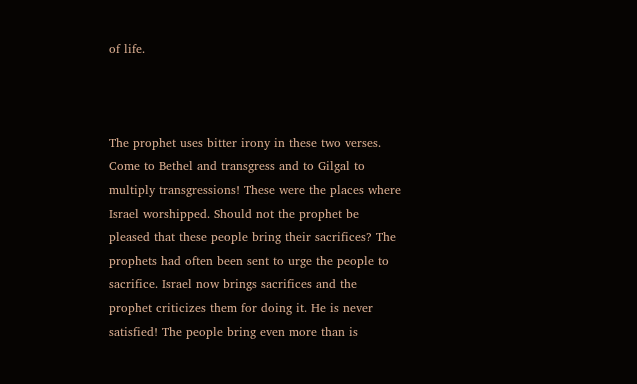of life.



The prophet uses bitter irony in these two verses. Come to Bethel and transgress and to Gilgal to multiply transgressions! These were the places where Israel worshipped. Should not the prophet be pleased that these people bring their sacrifices? The prophets had often been sent to urge the people to sacrifice. Israel now brings sacrifices and the prophet criticizes them for doing it. He is never satisfied! The people bring even more than is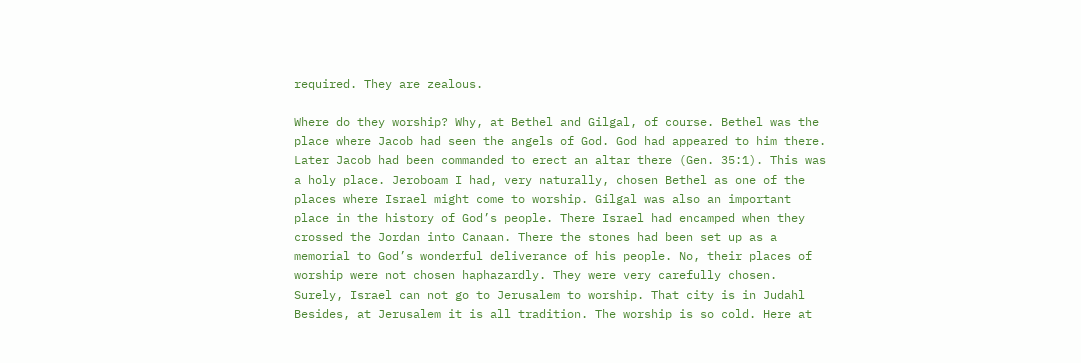required. They are zealous.

Where do they worship? Why, at Bethel and Gilgal, of course. Bethel was the place where Jacob had seen the angels of God. God had appeared to him there. Later Jacob had been commanded to erect an altar there (Gen. 35:1). This was a holy place. Jeroboam I had, very naturally, chosen Bethel as one of the places where Israel might come to worship. Gilgal was also an important place in the history of God’s people. There Israel had encamped when they crossed the Jordan into Canaan. There the stones had been set up as a memorial to God’s wonderful deliverance of his people. No, their places of worship were not chosen haphazardly. They were very carefully chosen. Surely, Israel can not go to Jerusalem to worship. That city is in Judahl Besides, at Jerusalem it is all tradition. The worship is so cold. Here at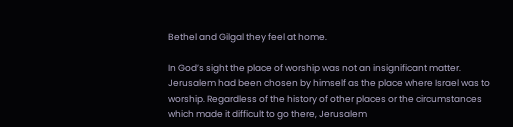Bethel and Gilgal they feel at home.

In God’s sight the place of worship was not an insignificant matter. Jerusalem had been chosen by himself as the place where Israel was to worship. Regardless of the history of other places or the circumstances which made it difficult to go there, Jerusalem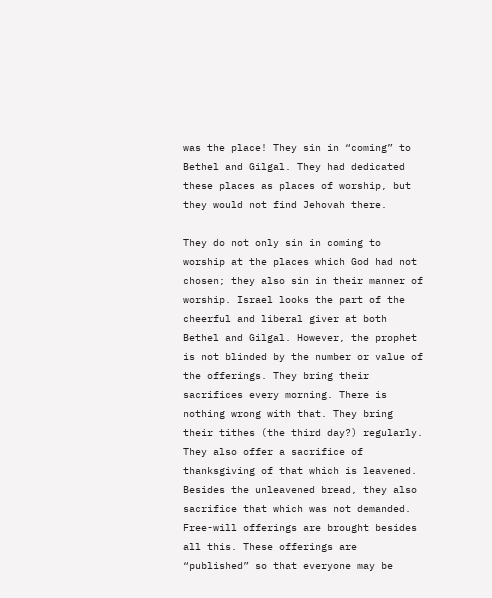was the place! They sin in “coming” to Bethel and Gilgal. They had dedicated these places as places of worship, but they would not find Jehovah there.

They do not only sin in coming to worship at the places which God had not chosen; they also sin in their manner of worship. Israel looks the part of the cheerful and liberal giver at both Bethel and Gilgal. However, the prophet is not blinded by the number or value of the offerings. They bring their sacrifices every morning. There is nothing wrong with that. They bring their tithes (the third day?) regularly. They also offer a sacrifice of thanksgiving of that which is leavened. Besides the unleavened bread, they also sacrifice that which was not demanded. Free-will offerings are brought besides all this. These offerings are “published” so that everyone may be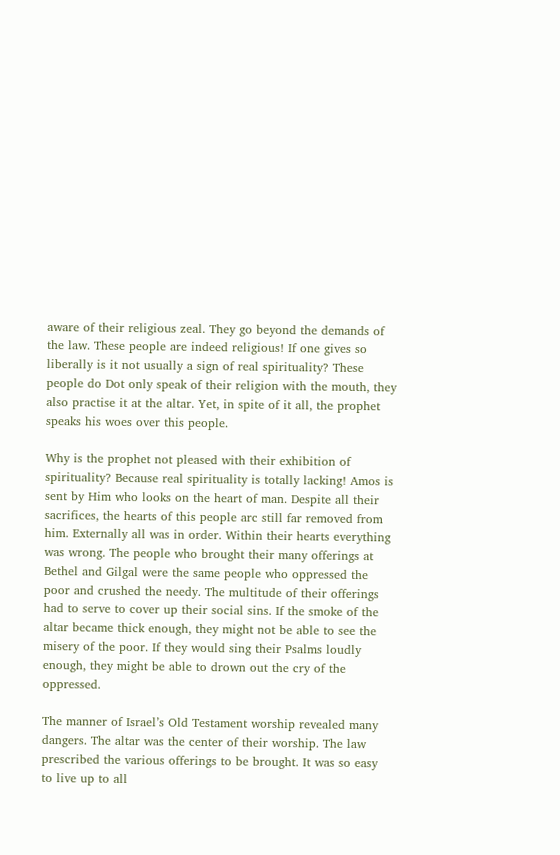aware of their religious zeal. They go beyond the demands of the law. These people are indeed religious! If one gives so liberally is it not usually a sign of real spirituality? These people do Dot only speak of their religion with the mouth, they also practise it at the altar. Yet, in spite of it all, the prophet speaks his woes over this people.

Why is the prophet not pleased with their exhibition of spirituality? Because real spirituality is totally lacking! Amos is sent by Him who looks on the heart of man. Despite all their sacrifices, the hearts of this people arc still far removed from him. Externally all was in order. Within their hearts everything was wrong. The people who brought their many offerings at Bethel and Gilgal were the same people who oppressed the poor and crushed the needy. The multitude of their offerings had to serve to cover up their social sins. If the smoke of the altar became thick enough, they might not be able to see the misery of the poor. If they would sing their Psalms loudly enough, they might be able to drown out the cry of the oppressed.

The manner of Israel’s Old Testament worship revealed many dangers. The altar was the center of their worship. The law prescribed the various offerings to be brought. It was so easy to live up to all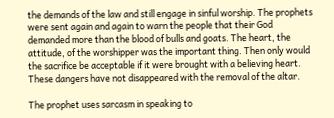the demands of the law and still engage in sinful worship. The prophets were sent again and again to warn the people that their God demanded more than the blood of bulls and goats. The heart, the attitude, of the worshipper was the important thing. Then only would the sacrifice be acceptable if it were brought with a believing heart. These dangers have not disappeared with the removal of the altar.

The prophet uses sarcasm in speaking to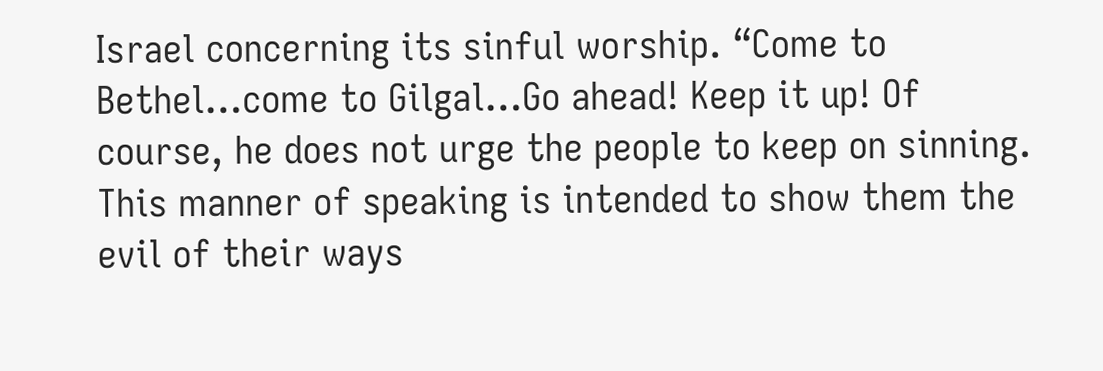Israel concerning its sinful worship. “Come to Bethel…come to Gilgal…Go ahead! Keep it up! Of course, he does not urge the people to keep on sinning. This manner of speaking is intended to show them the evil of their ways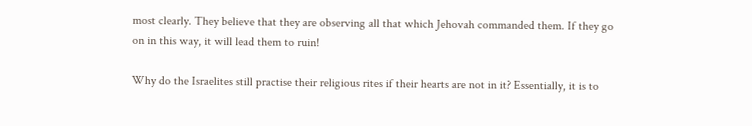most clearly. They believe that they are observing all that which Jehovah commanded them. If they go on in this way, it will lead them to ruin!

Why do the Israelites still practise their religious rites if their hearts are not in it? Essentially, it is to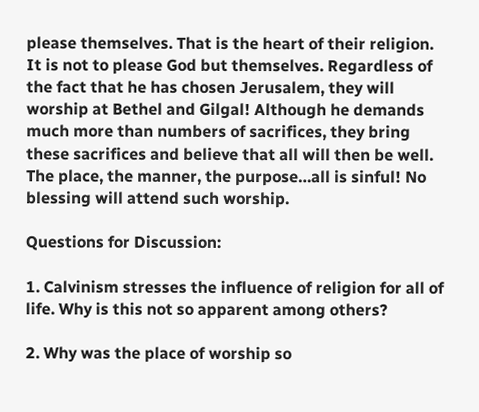please themselves. That is the heart of their religion. It is not to please God but themselves. Regardless of the fact that he has chosen Jerusalem, they will worship at Bethel and Gilgal! Although he demands much more than numbers of sacrifices, they bring these sacrifices and believe that all will then be well. The place, the manner, the purpose…all is sinful! No blessing will attend such worship.

Questions for Discussion:

1. Calvinism stresses the influence of religion for all of life. Why is this not so apparent among others?

2. Why was the place of worship so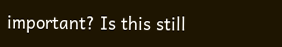important? Is this still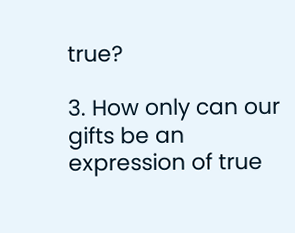true?

3. How only can our gifts be an expression of true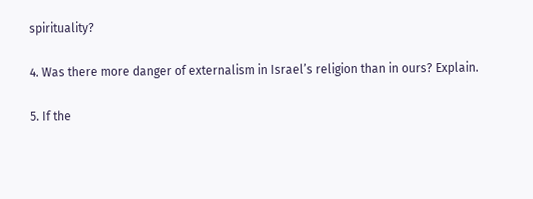spirituality?

4. Was there more danger of externalism in Israel’s religion than in ours? Explain.

5. If the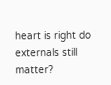heart is right do externals still matter?